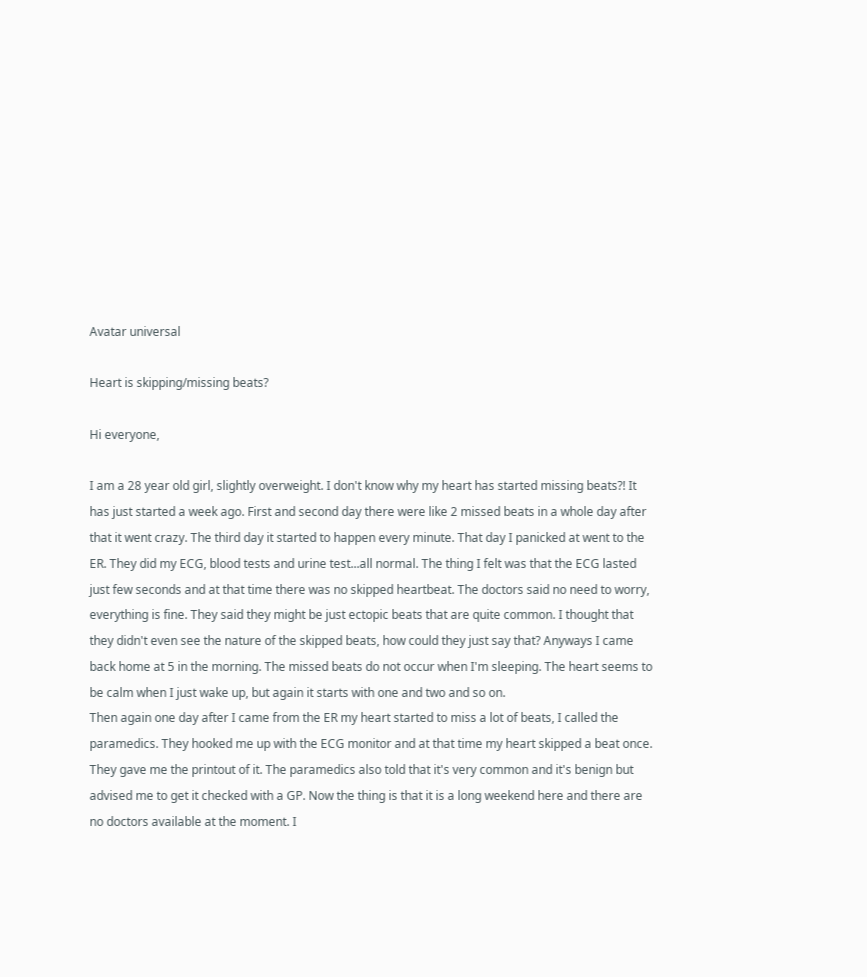Avatar universal

Heart is skipping/missing beats?

Hi everyone,

I am a 28 year old girl, slightly overweight. I don't know why my heart has started missing beats?! It has just started a week ago. First and second day there were like 2 missed beats in a whole day after that it went crazy. The third day it started to happen every minute. That day I panicked at went to the ER. They did my ECG, blood tests and urine test...all normal. The thing I felt was that the ECG lasted just few seconds and at that time there was no skipped heartbeat. The doctors said no need to worry, everything is fine. They said they might be just ectopic beats that are quite common. I thought that they didn't even see the nature of the skipped beats, how could they just say that? Anyways I came back home at 5 in the morning. The missed beats do not occur when I'm sleeping. The heart seems to be calm when I just wake up, but again it starts with one and two and so on.
Then again one day after I came from the ER my heart started to miss a lot of beats, I called the paramedics. They hooked me up with the ECG monitor and at that time my heart skipped a beat once. They gave me the printout of it. The paramedics also told that it's very common and it's benign but advised me to get it checked with a GP. Now the thing is that it is a long weekend here and there are no doctors available at the moment. I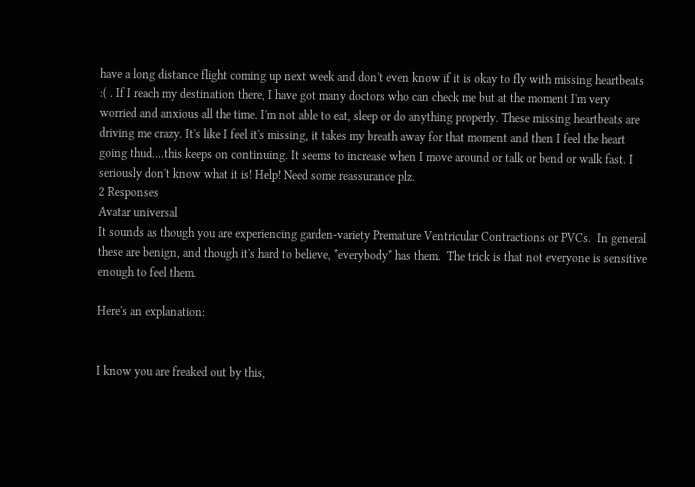have a long distance flight coming up next week and don't even know if it is okay to fly with missing heartbeats :( . If I reach my destination there, I have got many doctors who can check me but at the moment I'm very worried and anxious all the time. I'm not able to eat, sleep or do anything properly. These missing heartbeats are driving me crazy. It's like I feel it's missing, it takes my breath away for that moment and then I feel the heart going thud....this keeps on continuing. It seems to increase when I move around or talk or bend or walk fast. I seriously don't know what it is! Help! Need some reassurance plz.
2 Responses
Avatar universal
It sounds as though you are experiencing garden-variety Premature Ventricular Contractions or PVCs.  In general these are benign, and though it's hard to believe, *everybody* has them.  The trick is that not everyone is sensitive enough to feel them.

Here's an explanation:


I know you are freaked out by this,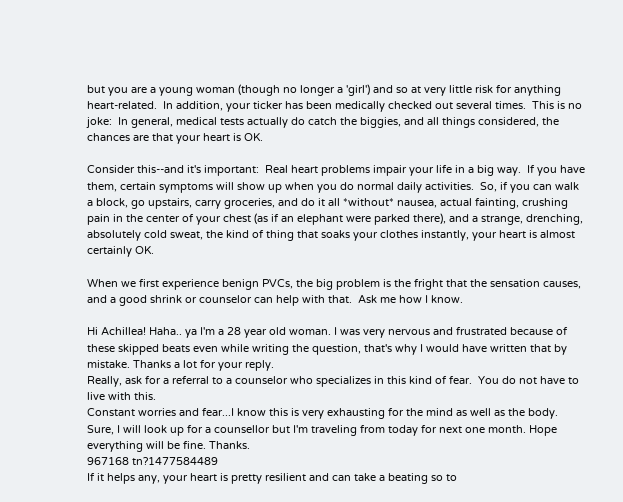but you are a young woman (though no longer a 'girl') and so at very little risk for anything heart-related.  In addition, your ticker has been medically checked out several times.  This is no joke:  In general, medical tests actually do catch the biggies, and all things considered, the chances are that your heart is OK.

Consider this--and it's important:  Real heart problems impair your life in a big way.  If you have them, certain symptoms will show up when you do normal daily activities.  So, if you can walk a block, go upstairs, carry groceries, and do it all *without* nausea, actual fainting, crushing pain in the center of your chest (as if an elephant were parked there), and a strange, drenching, absolutely cold sweat, the kind of thing that soaks your clothes instantly, your heart is almost certainly OK.

When we first experience benign PVCs, the big problem is the fright that the sensation causes, and a good shrink or counselor can help with that.  Ask me how I know.

Hi Achillea! Haha.. ya I'm a 28 year old woman. I was very nervous and frustrated because of these skipped beats even while writing the question, that's why I would have written that by mistake. Thanks a lot for your reply.
Really, ask for a referral to a counselor who specializes in this kind of fear.  You do not have to live with this.
Constant worries and fear...I know this is very exhausting for the mind as well as the body. Sure, I will look up for a counsellor but I'm traveling from today for next one month. Hope everything will be fine. Thanks.
967168 tn?1477584489
If it helps any, your heart is pretty resilient and can take a beating so to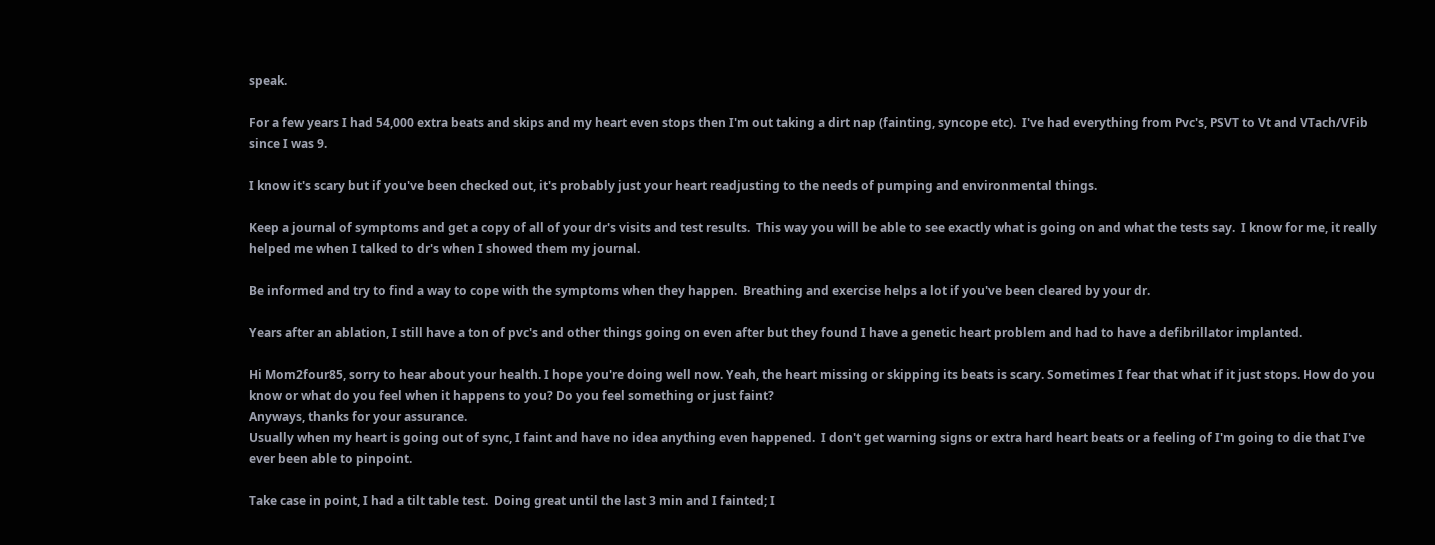speak.

For a few years I had 54,000 extra beats and skips and my heart even stops then I'm out taking a dirt nap (fainting, syncope etc).  I've had everything from Pvc's, PSVT to Vt and VTach/VFib since I was 9.

I know it's scary but if you've been checked out, it's probably just your heart readjusting to the needs of pumping and environmental things.

Keep a journal of symptoms and get a copy of all of your dr's visits and test results.  This way you will be able to see exactly what is going on and what the tests say.  I know for me, it really helped me when I talked to dr's when I showed them my journal.

Be informed and try to find a way to cope with the symptoms when they happen.  Breathing and exercise helps a lot if you've been cleared by your dr.

Years after an ablation, I still have a ton of pvc's and other things going on even after but they found I have a genetic heart problem and had to have a defibrillator implanted.

Hi Mom2four85, sorry to hear about your health. I hope you're doing well now. Yeah, the heart missing or skipping its beats is scary. Sometimes I fear that what if it just stops. How do you know or what do you feel when it happens to you? Do you feel something or just faint?
Anyways, thanks for your assurance.
Usually when my heart is going out of sync, I faint and have no idea anything even happened.  I don't get warning signs or extra hard heart beats or a feeling of I'm going to die that I've ever been able to pinpoint.

Take case in point, I had a tilt table test.  Doing great until the last 3 min and I fainted; I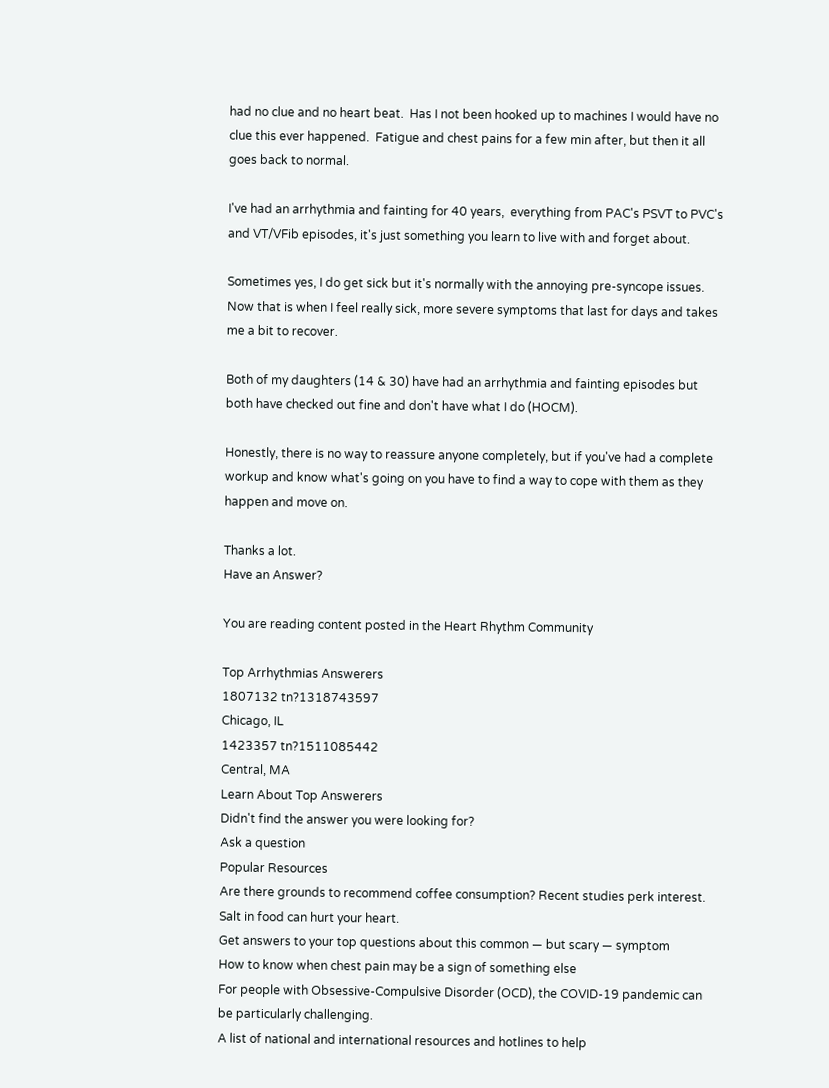had no clue and no heart beat.  Has I not been hooked up to machines I would have no clue this ever happened.  Fatigue and chest pains for a few min after, but then it all goes back to normal.

I've had an arrhythmia and fainting for 40 years,  everything from PAC's PSVT to PVC's and VT/VFib episodes, it's just something you learn to live with and forget about.

Sometimes yes, I do get sick but it's normally with the annoying pre-syncope issues.  Now that is when I feel really sick, more severe symptoms that last for days and takes me a bit to recover.

Both of my daughters (14 & 30) have had an arrhythmia and fainting episodes but both have checked out fine and don't have what I do (HOCM).

Honestly, there is no way to reassure anyone completely, but if you've had a complete workup and know what's going on you have to find a way to cope with them as they happen and move on.

Thanks a lot.
Have an Answer?

You are reading content posted in the Heart Rhythm Community

Top Arrhythmias Answerers
1807132 tn?1318743597
Chicago, IL
1423357 tn?1511085442
Central, MA
Learn About Top Answerers
Didn't find the answer you were looking for?
Ask a question
Popular Resources
Are there grounds to recommend coffee consumption? Recent studies perk interest.
Salt in food can hurt your heart.
Get answers to your top questions about this common — but scary — symptom
How to know when chest pain may be a sign of something else
For people with Obsessive-Compulsive Disorder (OCD), the COVID-19 pandemic can be particularly challenging.
A list of national and international resources and hotlines to help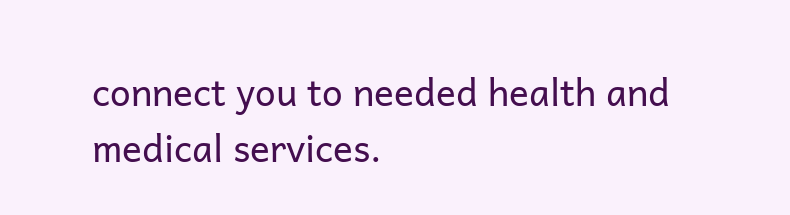connect you to needed health and medical services.